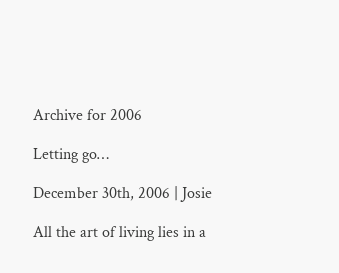Archive for 2006

Letting go…

December 30th, 2006 | Josie

All the art of living lies in a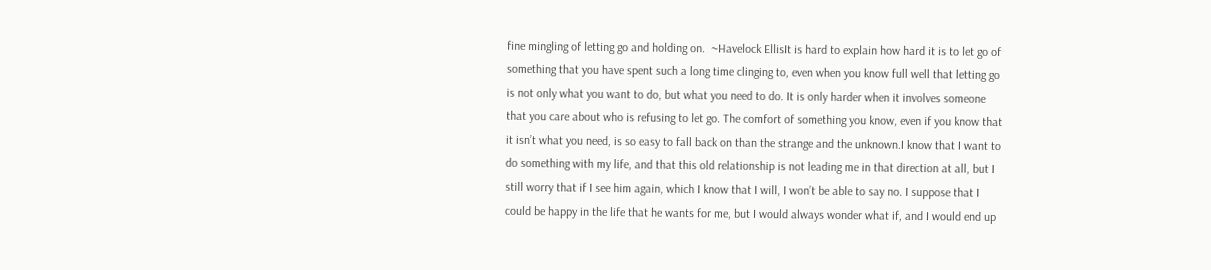fine mingling of letting go and holding on.  ~Havelock EllisIt is hard to explain how hard it is to let go of something that you have spent such a long time clinging to, even when you know full well that letting go is not only what you want to do, but what you need to do. It is only harder when it involves someone that you care about who is refusing to let go. The comfort of something you know, even if you know that it isn’t what you need, is so easy to fall back on than the strange and the unknown.I know that I want to do something with my life, and that this old relationship is not leading me in that direction at all, but I still worry that if I see him again, which I know that I will, I won’t be able to say no. I suppose that I could be happy in the life that he wants for me, but I would always wonder what if, and I would end up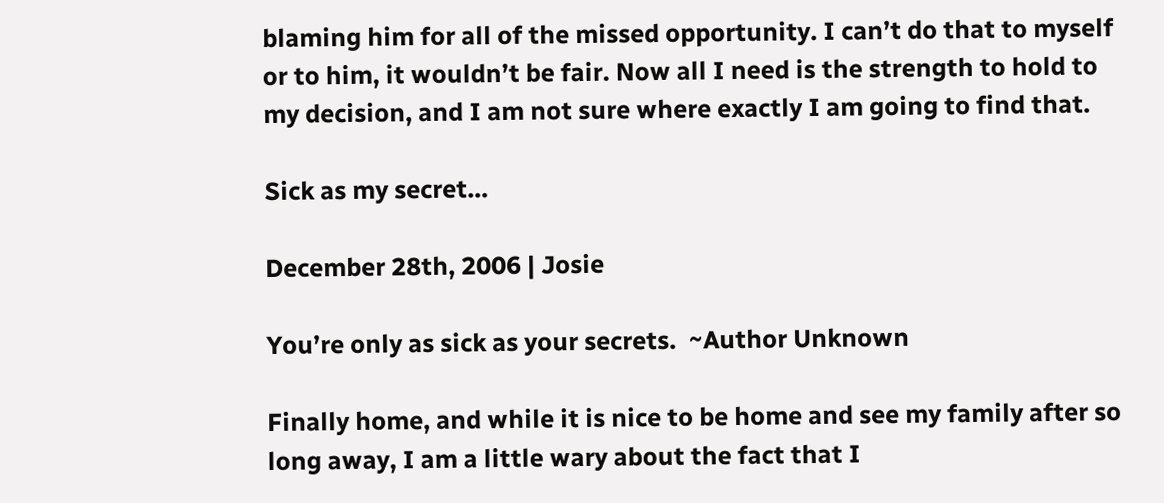blaming him for all of the missed opportunity. I can’t do that to myself or to him, it wouldn’t be fair. Now all I need is the strength to hold to my decision, and I am not sure where exactly I am going to find that.

Sick as my secret…

December 28th, 2006 | Josie

You’re only as sick as your secrets.  ~Author Unknown

Finally home, and while it is nice to be home and see my family after so long away, I am a little wary about the fact that I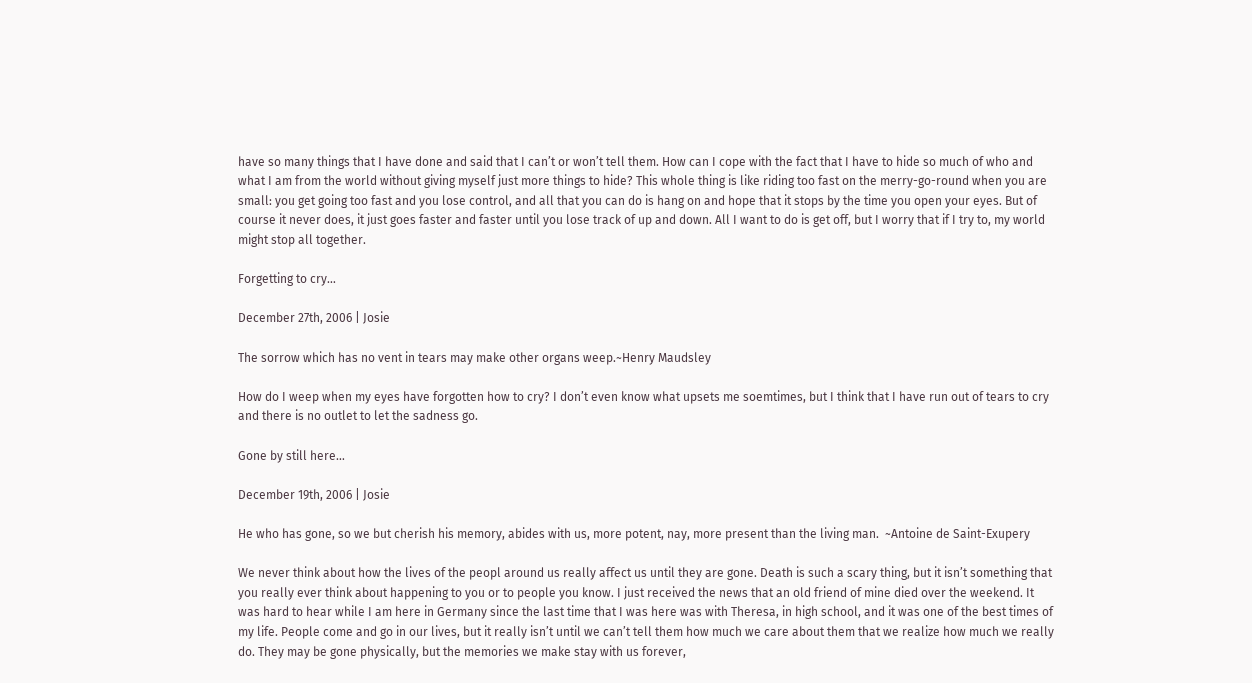have so many things that I have done and said that I can’t or won’t tell them. How can I cope with the fact that I have to hide so much of who and what I am from the world without giving myself just more things to hide? This whole thing is like riding too fast on the merry-go-round when you are small: you get going too fast and you lose control, and all that you can do is hang on and hope that it stops by the time you open your eyes. But of course it never does, it just goes faster and faster until you lose track of up and down. All I want to do is get off, but I worry that if I try to, my world might stop all together.

Forgetting to cry…

December 27th, 2006 | Josie

The sorrow which has no vent in tears may make other organs weep.~Henry Maudsley

How do I weep when my eyes have forgotten how to cry? I don’t even know what upsets me soemtimes, but I think that I have run out of tears to cry and there is no outlet to let the sadness go.

Gone by still here…

December 19th, 2006 | Josie

He who has gone, so we but cherish his memory, abides with us, more potent, nay, more present than the living man.  ~Antoine de Saint-Exupery

We never think about how the lives of the peopl around us really affect us until they are gone. Death is such a scary thing, but it isn’t something that you really ever think about happening to you or to people you know. I just received the news that an old friend of mine died over the weekend. It was hard to hear while I am here in Germany since the last time that I was here was with Theresa, in high school, and it was one of the best times of my life. People come and go in our lives, but it really isn’t until we can’t tell them how much we care about them that we realize how much we really do. They may be gone physically, but the memories we make stay with us forever,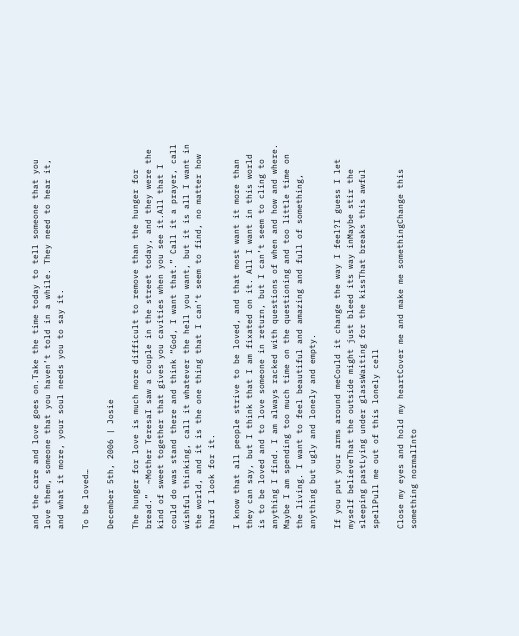and the care and love goes on.Take the time today to tell someone that you love them, someone that you haven’t told in a while. They need to hear it, and what it more, your soul needs you to say it.

To be loved…

December 5th, 2006 | Josie

The hunger for love is much more difficult to remove than the hunger for bread.”  ~Mother TeresaI saw a couple in the street today, and they were the kind of sweet together that gives you cavities when you see it.All that I could do was stand there and think “God, I want that.” Call it a prayer, call wishful thinking, call it whatever the hell you want, but it is all I want in the world, and it is the one thing that I can’t seem to find, no matter how hard I look for it.

I know that all people strive to be loved, and that most want it more than they can say, but I think that I am fixated on it. All I want in this world is to be loved and to love someone in return, but I can’t seem to cling to anything I find. I am always racked with questions of when and how and where. Maybe I am spending too much time on the questioning and too little time on the living. I want to feel beautiful and amazing and full of something, anything but ugly and lonely and empty.

If you put your arms around meCould it change the way I feel?I guess I let myself believeThat the outside might just bleed its way inMaybe stir the sleeping pastLying under glassWaiting for the kissThat breaks this awful spellPull me out of this lonely cell

Close my eyes and hold my heartCover me and make me somethingChange this something normalInto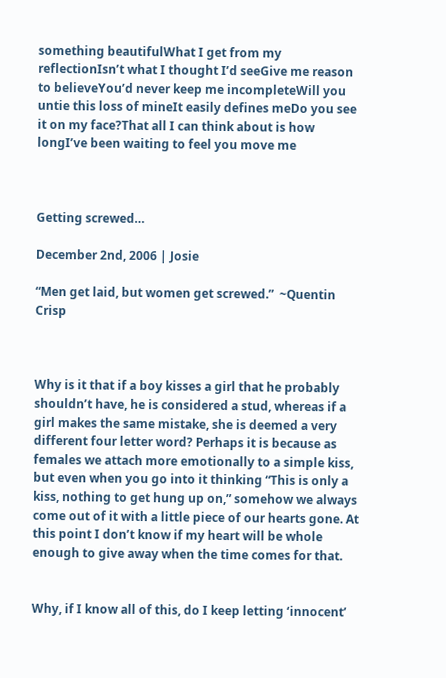something beautifulWhat I get from my reflectionIsn’t what I thought I’d seeGive me reason to believeYou’d never keep me incompleteWill you untie this loss of mineIt easily defines meDo you see it on my face?That all I can think about is how longI’ve been waiting to feel you move me



Getting screwed…

December 2nd, 2006 | Josie

“Men get laid, but women get screwed.”  ~Quentin Crisp



Why is it that if a boy kisses a girl that he probably shouldn’t have, he is considered a stud, whereas if a girl makes the same mistake, she is deemed a very different four letter word? Perhaps it is because as females we attach more emotionally to a simple kiss, but even when you go into it thinking “This is only a kiss, nothing to get hung up on,” somehow we always come out of it with a little piece of our hearts gone. At this point I don’t know if my heart will be whole enough to give away when the time comes for that.


Why, if I know all of this, do I keep letting ‘innocent’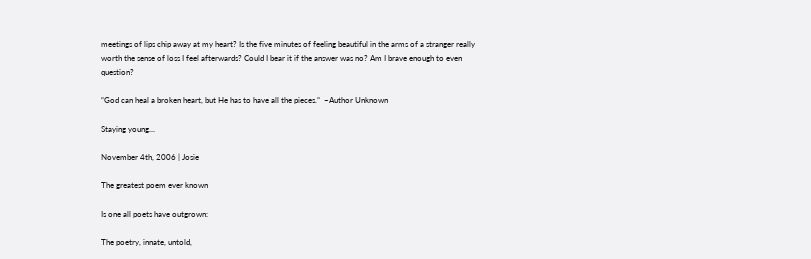meetings of lips chip away at my heart? Is the five minutes of feeling beautiful in the arms of a stranger really worth the sense of loss I feel afterwards? Could I bear it if the answer was no? Am I brave enough to even question?

“God can heal a broken heart, but He has to have all the pieces.”  ~Author Unknown

Staying young…

November 4th, 2006 | Josie

The greatest poem ever known

Is one all poets have outgrown:

The poetry, innate, untold,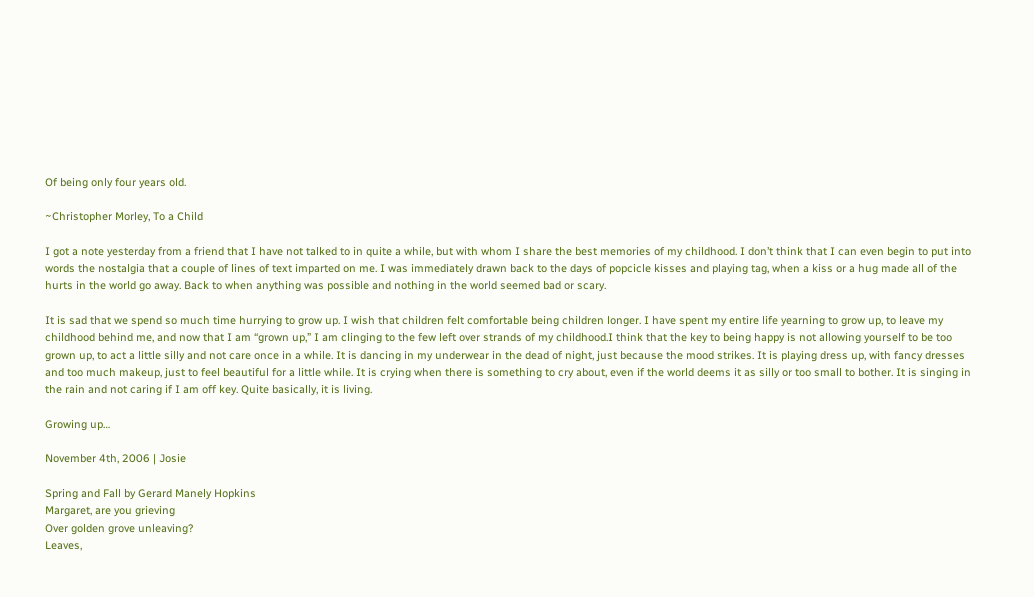Of being only four years old.

~Christopher Morley, To a Child

I got a note yesterday from a friend that I have not talked to in quite a while, but with whom I share the best memories of my childhood. I don’t think that I can even begin to put into words the nostalgia that a couple of lines of text imparted on me. I was immediately drawn back to the days of popcicle kisses and playing tag, when a kiss or a hug made all of the hurts in the world go away. Back to when anything was possible and nothing in the world seemed bad or scary.

It is sad that we spend so much time hurrying to grow up. I wish that children felt comfortable being children longer. I have spent my entire life yearning to grow up, to leave my childhood behind me, and now that I am “grown up,” I am clinging to the few left over strands of my childhood.I think that the key to being happy is not allowing yourself to be too grown up, to act a little silly and not care once in a while. It is dancing in my underwear in the dead of night, just because the mood strikes. It is playing dress up, with fancy dresses and too much makeup, just to feel beautiful for a little while. It is crying when there is something to cry about, even if the world deems it as silly or too small to bother. It is singing in the rain and not caring if I am off key. Quite basically, it is living.

Growing up…

November 4th, 2006 | Josie

Spring and Fall by Gerard Manely Hopkins
Margaret, are you grieving
Over golden grove unleaving?
Leaves,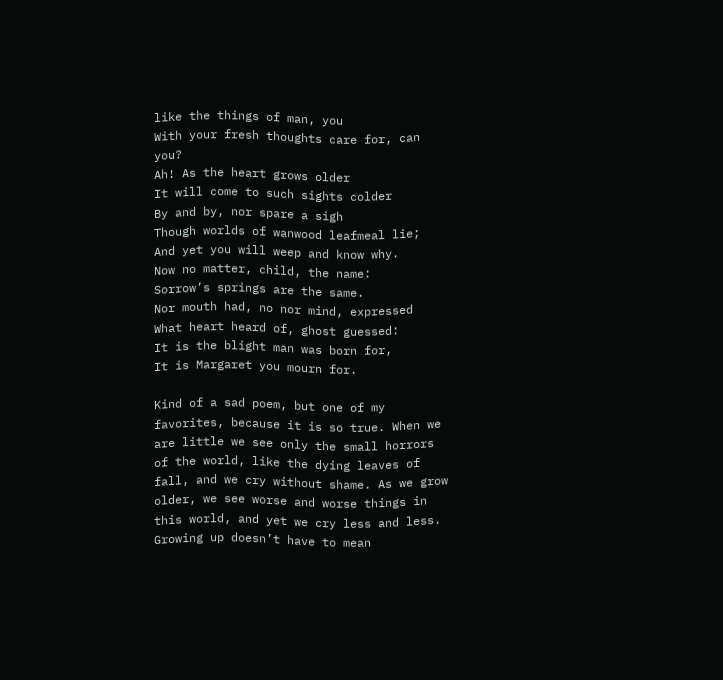like the things of man, you
With your fresh thoughts care for, can you?
Ah! As the heart grows older
It will come to such sights colder
By and by, nor spare a sigh
Though worlds of wanwood leafmeal lie;
And yet you will weep and know why.
Now no matter, child, the name:
Sorrow’s springs are the same.
Nor mouth had, no nor mind, expressed
What heart heard of, ghost guessed:
It is the blight man was born for,
It is Margaret you mourn for.

Kind of a sad poem, but one of my favorites, because it is so true. When we are little we see only the small horrors of the world, like the dying leaves of fall, and we cry without shame. As we grow older, we see worse and worse things in this world, and yet we cry less and less. Growing up doesn’t have to mean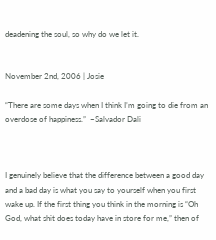deadening the soul, so why do we let it.


November 2nd, 2006 | Josie

“There are some days when I think I’m going to die from an overdose of happiness.”  ~Salvador Dali



I genuinely believe that the difference between a good day and a bad day is what you say to yourself when you first wake up. If the first thing you think in the morning is “Oh God, what shit does today have in store for me,” then of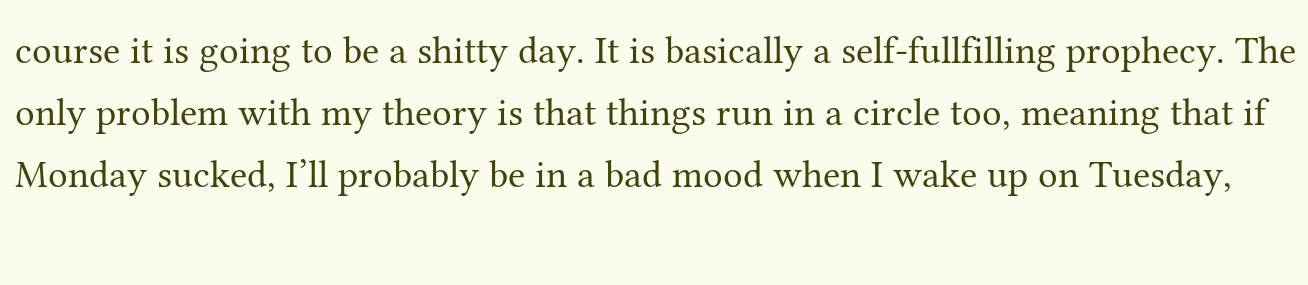course it is going to be a shitty day. It is basically a self-fullfilling prophecy. The only problem with my theory is that things run in a circle too, meaning that if Monday sucked, I’ll probably be in a bad mood when I wake up on Tuesday,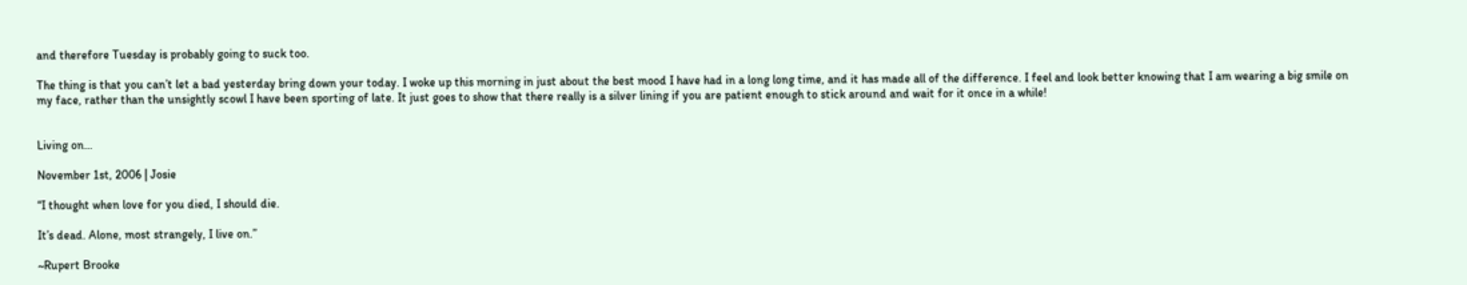and therefore Tuesday is probably going to suck too.

The thing is that you can’t let a bad yesterday bring down your today. I woke up this morning in just about the best mood I have had in a long long time, and it has made all of the difference. I feel and look better knowing that I am wearing a big smile on my face, rather than the unsightly scowl I have been sporting of late. It just goes to show that there really is a silver lining if you are patient enough to stick around and wait for it once in a while!


Living on…

November 1st, 2006 | Josie

“I thought when love for you died, I should die.

It’s dead. Alone, most strangely, I live on.”

~Rupert Brooke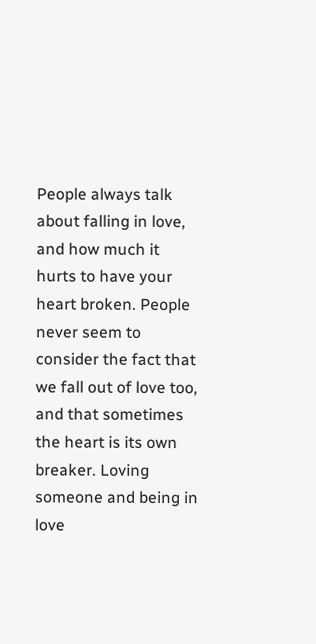People always talk about falling in love, and how much it hurts to have your heart broken. People never seem to consider the fact that we fall out of love too, and that sometimes the heart is its own breaker. Loving someone and being in love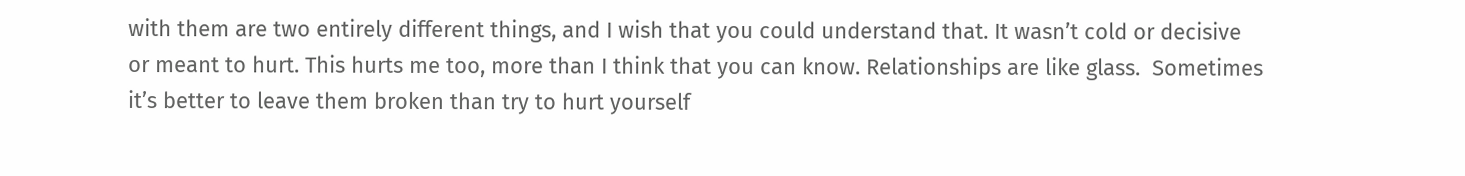with them are two entirely different things, and I wish that you could understand that. It wasn’t cold or decisive or meant to hurt. This hurts me too, more than I think that you can know. Relationships are like glass.  Sometimes it’s better to leave them broken than try to hurt yourself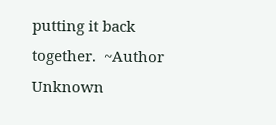putting it back together.  ~Author Unknown